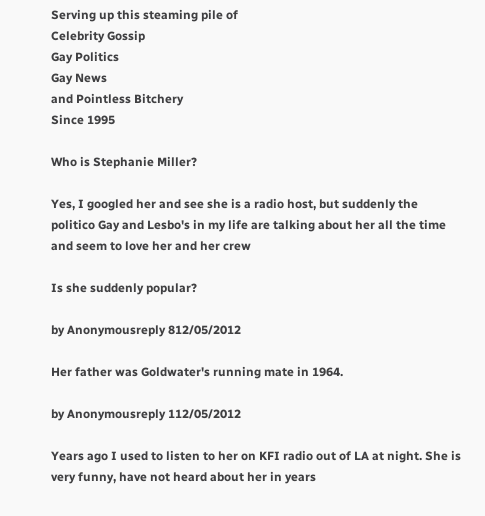Serving up this steaming pile of
Celebrity Gossip
Gay Politics
Gay News
and Pointless Bitchery
Since 1995

Who is Stephanie Miller?

Yes, I googled her and see she is a radio host, but suddenly the politico Gay and Lesbo's in my life are talking about her all the time and seem to love her and her crew

Is she suddenly popular?

by Anonymousreply 812/05/2012

Her father was Goldwater's running mate in 1964.

by Anonymousreply 112/05/2012

Years ago I used to listen to her on KFI radio out of LA at night. She is very funny, have not heard about her in years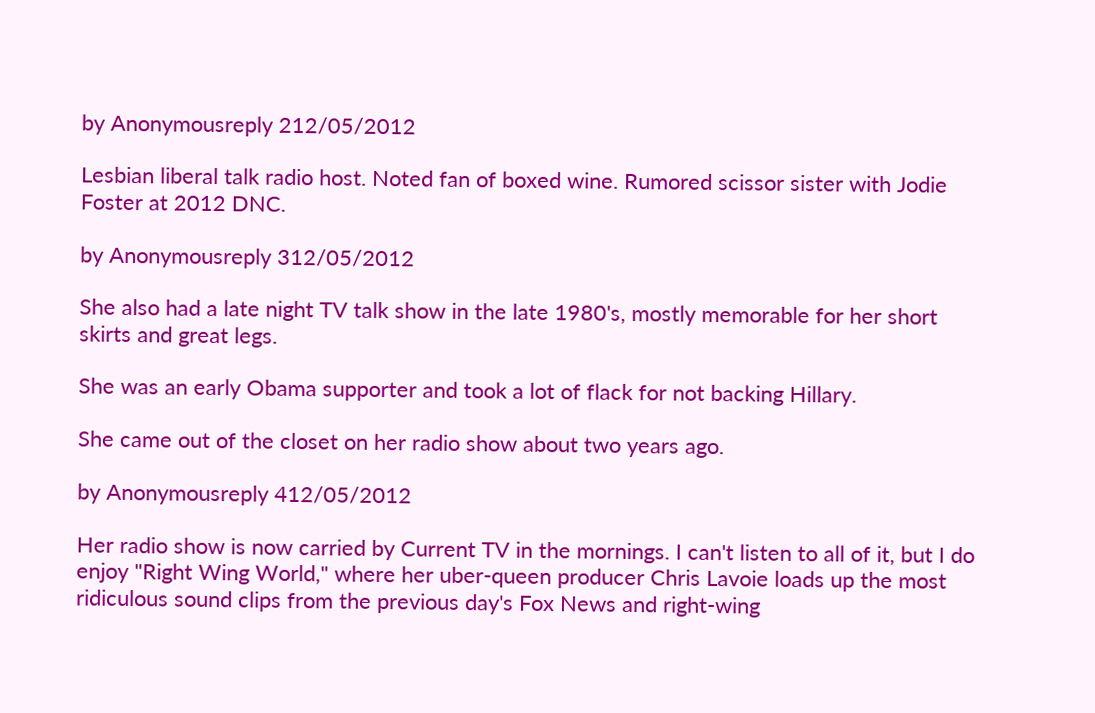by Anonymousreply 212/05/2012

Lesbian liberal talk radio host. Noted fan of boxed wine. Rumored scissor sister with Jodie Foster at 2012 DNC.

by Anonymousreply 312/05/2012

She also had a late night TV talk show in the late 1980's, mostly memorable for her short skirts and great legs.

She was an early Obama supporter and took a lot of flack for not backing Hillary.

She came out of the closet on her radio show about two years ago.

by Anonymousreply 412/05/2012

Her radio show is now carried by Current TV in the mornings. I can't listen to all of it, but I do enjoy "Right Wing World," where her uber-queen producer Chris Lavoie loads up the most ridiculous sound clips from the previous day's Fox News and right-wing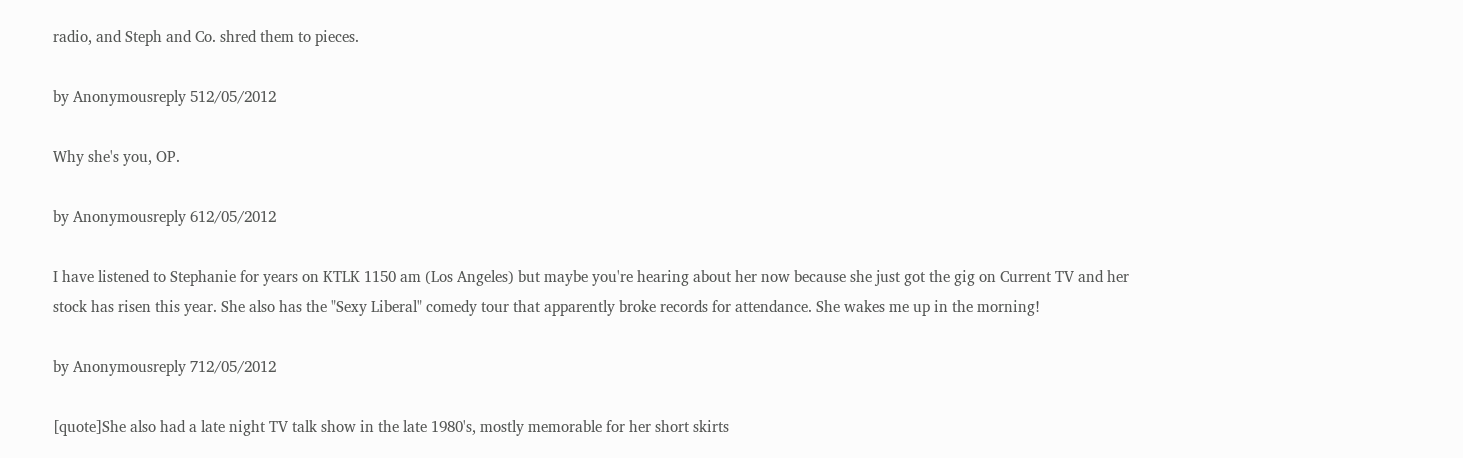radio, and Steph and Co. shred them to pieces.

by Anonymousreply 512/05/2012

Why she's you, OP.

by Anonymousreply 612/05/2012

I have listened to Stephanie for years on KTLK 1150 am (Los Angeles) but maybe you're hearing about her now because she just got the gig on Current TV and her stock has risen this year. She also has the "Sexy Liberal" comedy tour that apparently broke records for attendance. She wakes me up in the morning!

by Anonymousreply 712/05/2012

[quote]She also had a late night TV talk show in the late 1980's, mostly memorable for her short skirts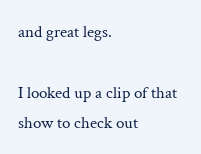and great legs.

I looked up a clip of that show to check out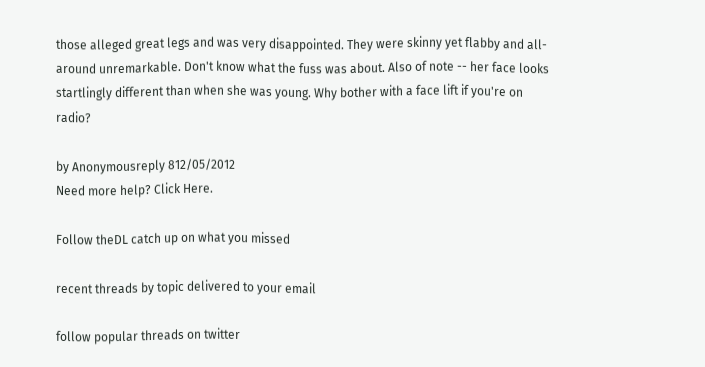those alleged great legs and was very disappointed. They were skinny yet flabby and all-around unremarkable. Don't know what the fuss was about. Also of note -- her face looks startlingly different than when she was young. Why bother with a face lift if you're on radio?

by Anonymousreply 812/05/2012
Need more help? Click Here.

Follow theDL catch up on what you missed

recent threads by topic delivered to your email

follow popular threads on twitter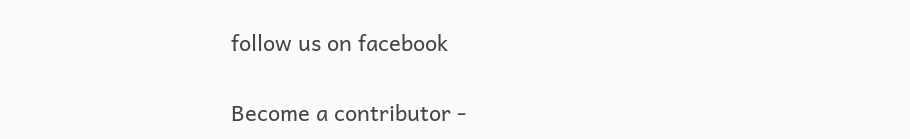follow us on facebook

Become a contributor -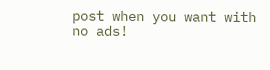post when you want with no ads!